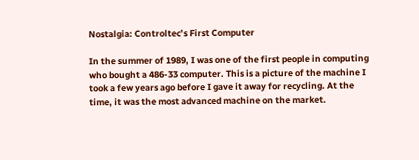Nostalgia: Controltec’s First Computer

In the summer of 1989, I was one of the first people in computing who bought a 486-33 computer. This is a picture of the machine I took a few years ago before I gave it away for recycling. At the time, it was the most advanced machine on the market.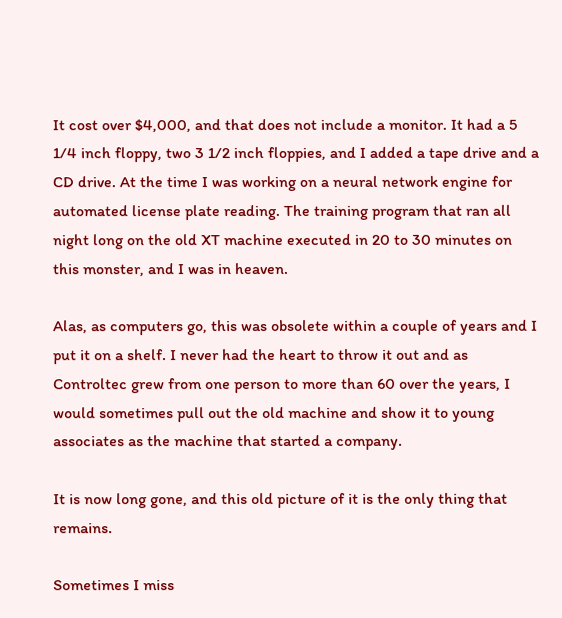It cost over $4,000, and that does not include a monitor. It had a 5 1/4 inch floppy, two 3 1/2 inch floppies, and I added a tape drive and a CD drive. At the time I was working on a neural network engine for automated license plate reading. The training program that ran all night long on the old XT machine executed in 20 to 30 minutes on this monster, and I was in heaven.

Alas, as computers go, this was obsolete within a couple of years and I put it on a shelf. I never had the heart to throw it out and as Controltec grew from one person to more than 60 over the years, I would sometimes pull out the old machine and show it to young associates as the machine that started a company.

It is now long gone, and this old picture of it is the only thing that remains.

Sometimes I miss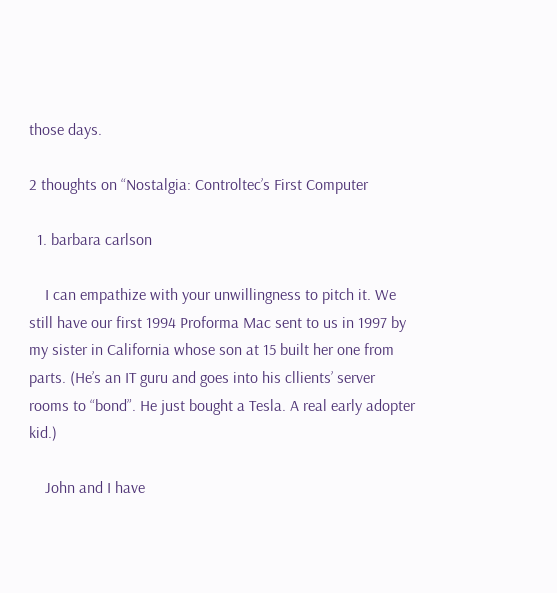those days.

2 thoughts on “Nostalgia: Controltec’s First Computer

  1. barbara carlson

    I can empathize with your unwillingness to pitch it. We still have our first 1994 Proforma Mac sent to us in 1997 by my sister in California whose son at 15 built her one from parts. (He’s an IT guru and goes into his cllients’ server rooms to “bond”. He just bought a Tesla. A real early adopter kid.)

    John and I have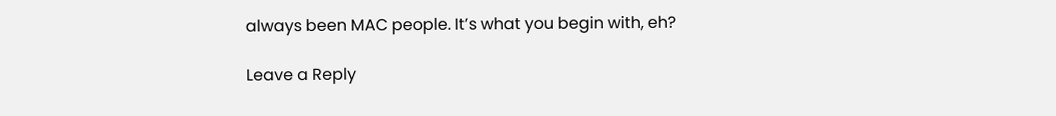always been MAC people. It’s what you begin with, eh?

Leave a Reply